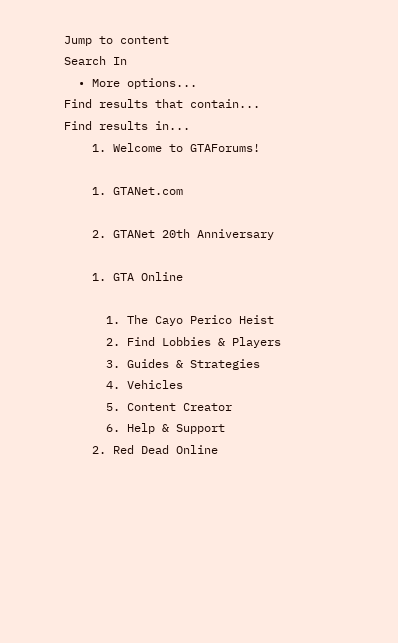Jump to content
Search In
  • More options...
Find results that contain...
Find results in...
    1. Welcome to GTAForums!

    1. GTANet.com

    2. GTANet 20th Anniversary

    1. GTA Online

      1. The Cayo Perico Heist
      2. Find Lobbies & Players
      3. Guides & Strategies
      4. Vehicles
      5. Content Creator
      6. Help & Support
    2. Red Dead Online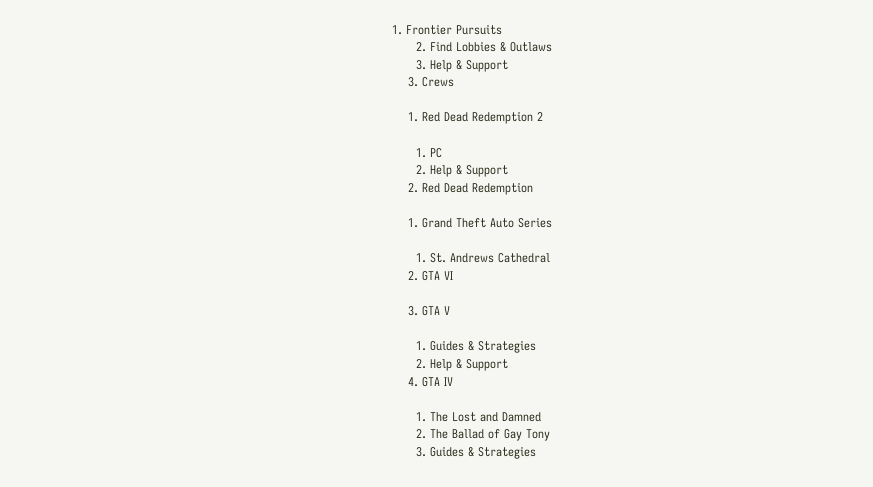1. Frontier Pursuits
      2. Find Lobbies & Outlaws
      3. Help & Support
    3. Crews

    1. Red Dead Redemption 2

      1. PC
      2. Help & Support
    2. Red Dead Redemption

    1. Grand Theft Auto Series

      1. St. Andrews Cathedral
    2. GTA VI

    3. GTA V

      1. Guides & Strategies
      2. Help & Support
    4. GTA IV

      1. The Lost and Damned
      2. The Ballad of Gay Tony
      3. Guides & Strategies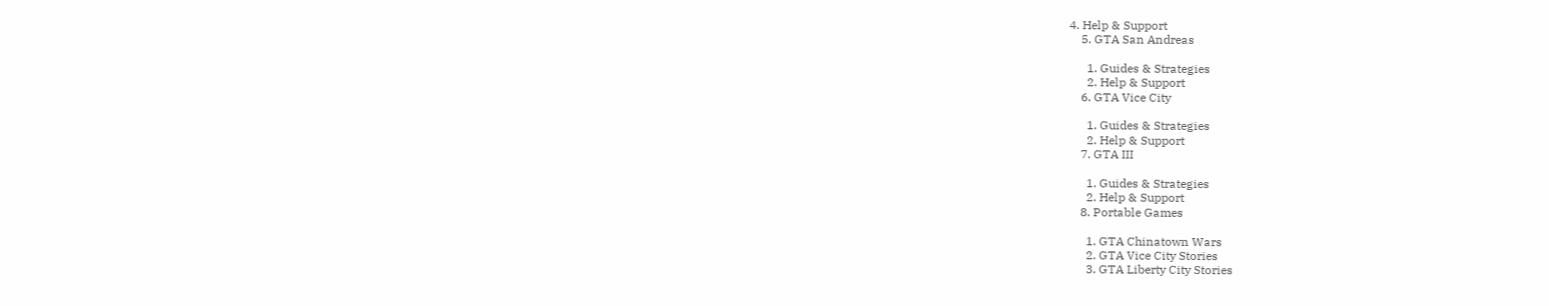4. Help & Support
    5. GTA San Andreas

      1. Guides & Strategies
      2. Help & Support
    6. GTA Vice City

      1. Guides & Strategies
      2. Help & Support
    7. GTA III

      1. Guides & Strategies
      2. Help & Support
    8. Portable Games

      1. GTA Chinatown Wars
      2. GTA Vice City Stories
      3. GTA Liberty City Stories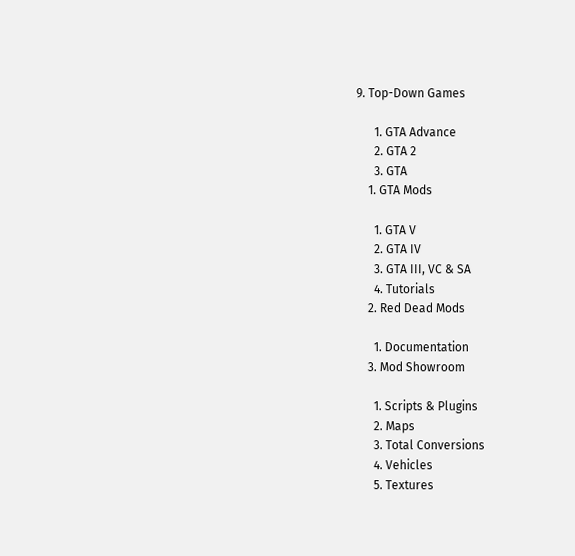9. Top-Down Games

      1. GTA Advance
      2. GTA 2
      3. GTA
    1. GTA Mods

      1. GTA V
      2. GTA IV
      3. GTA III, VC & SA
      4. Tutorials
    2. Red Dead Mods

      1. Documentation
    3. Mod Showroom

      1. Scripts & Plugins
      2. Maps
      3. Total Conversions
      4. Vehicles
      5. Textures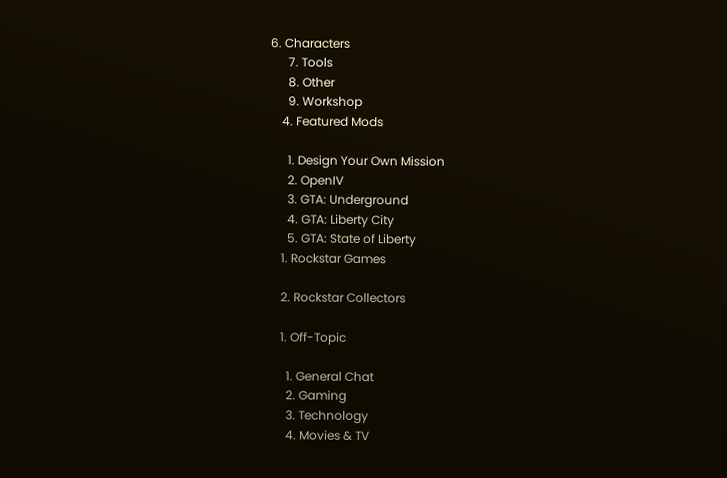6. Characters
      7. Tools
      8. Other
      9. Workshop
    4. Featured Mods

      1. Design Your Own Mission
      2. OpenIV
      3. GTA: Underground
      4. GTA: Liberty City
      5. GTA: State of Liberty
    1. Rockstar Games

    2. Rockstar Collectors

    1. Off-Topic

      1. General Chat
      2. Gaming
      3. Technology
      4. Movies & TV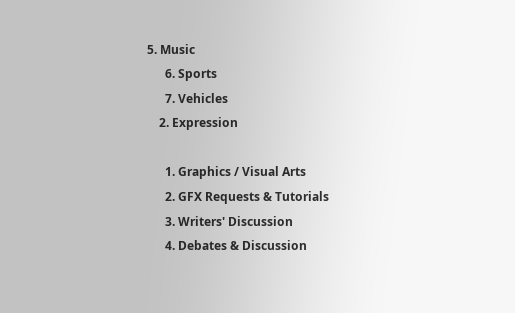5. Music
      6. Sports
      7. Vehicles
    2. Expression

      1. Graphics / Visual Arts
      2. GFX Requests & Tutorials
      3. Writers' Discussion
      4. Debates & Discussion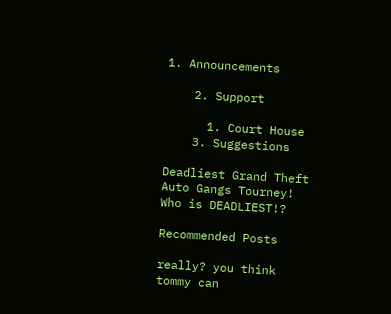1. Announcements

    2. Support

      1. Court House
    3. Suggestions

Deadliest Grand Theft Auto Gangs Tourney! Who is DEADLIEST!?

Recommended Posts

really? you think tommy can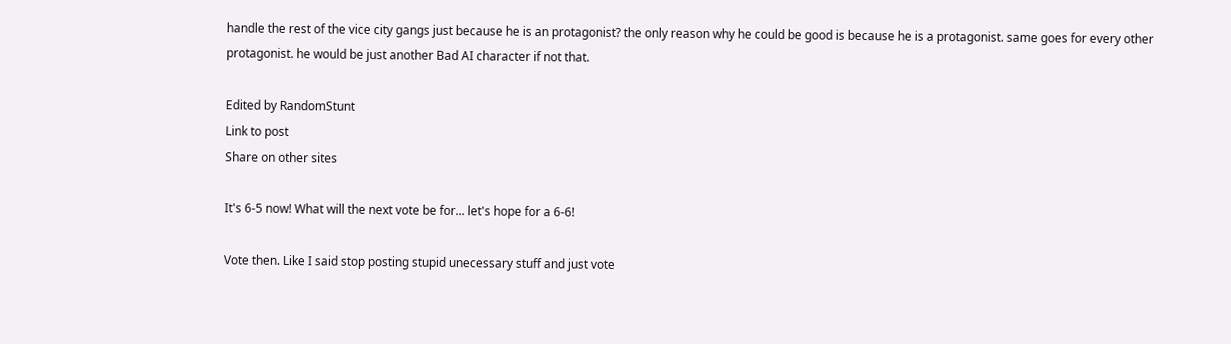handle the rest of the vice city gangs just because he is an protagonist? the only reason why he could be good is because he is a protagonist. same goes for every other protagonist. he would be just another Bad AI character if not that.

Edited by RandomStunt
Link to post
Share on other sites

It's 6-5 now! What will the next vote be for... let's hope for a 6-6!

Vote then. Like I said stop posting stupid unecessary stuff and just vote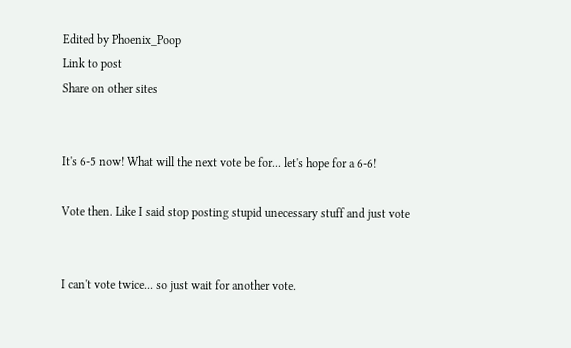Edited by Phoenix_Poop
Link to post
Share on other sites


It's 6-5 now! What will the next vote be for... let's hope for a 6-6!

Vote then. Like I said stop posting stupid unecessary stuff and just vote


I can't vote twice... so just wait for another vote.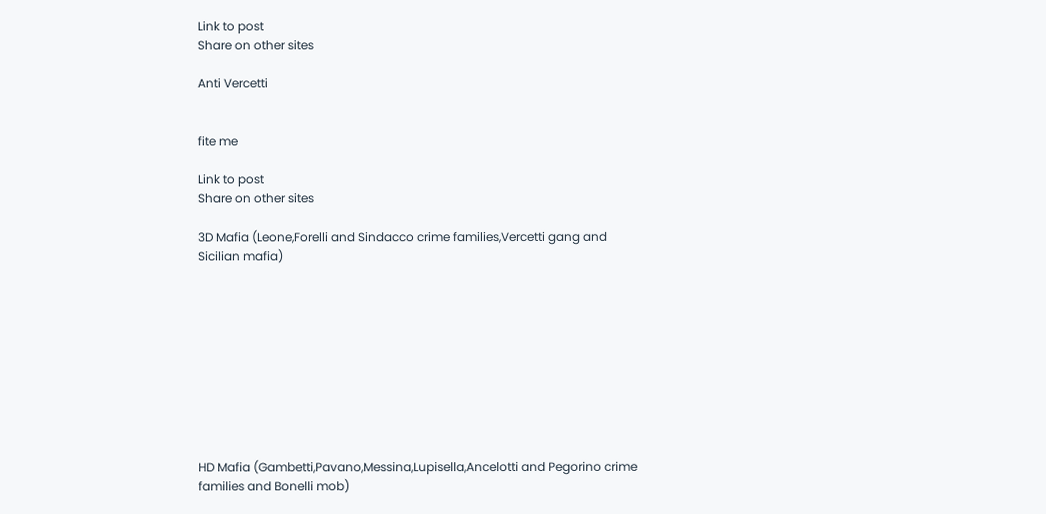Link to post
Share on other sites

Anti Vercetti


fite me

Link to post
Share on other sites

3D Mafia (Leone,Forelli and Sindacco crime families,Vercetti gang and Sicilian mafia)










HD Mafia (Gambetti,Pavano,Messina,Lupisella,Ancelotti and Pegorino crime families and Bonelli mob)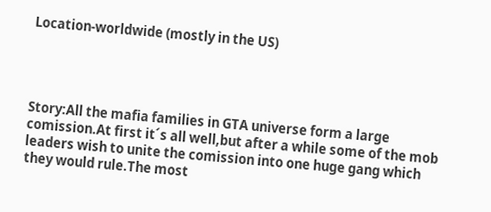Location-worldwide (mostly in the US)




Story:All the mafia families in GTA universe form a large comission.At first it´s all well,but after a while some of the mob leaders wish to unite the comission into one huge gang which they would rule.The most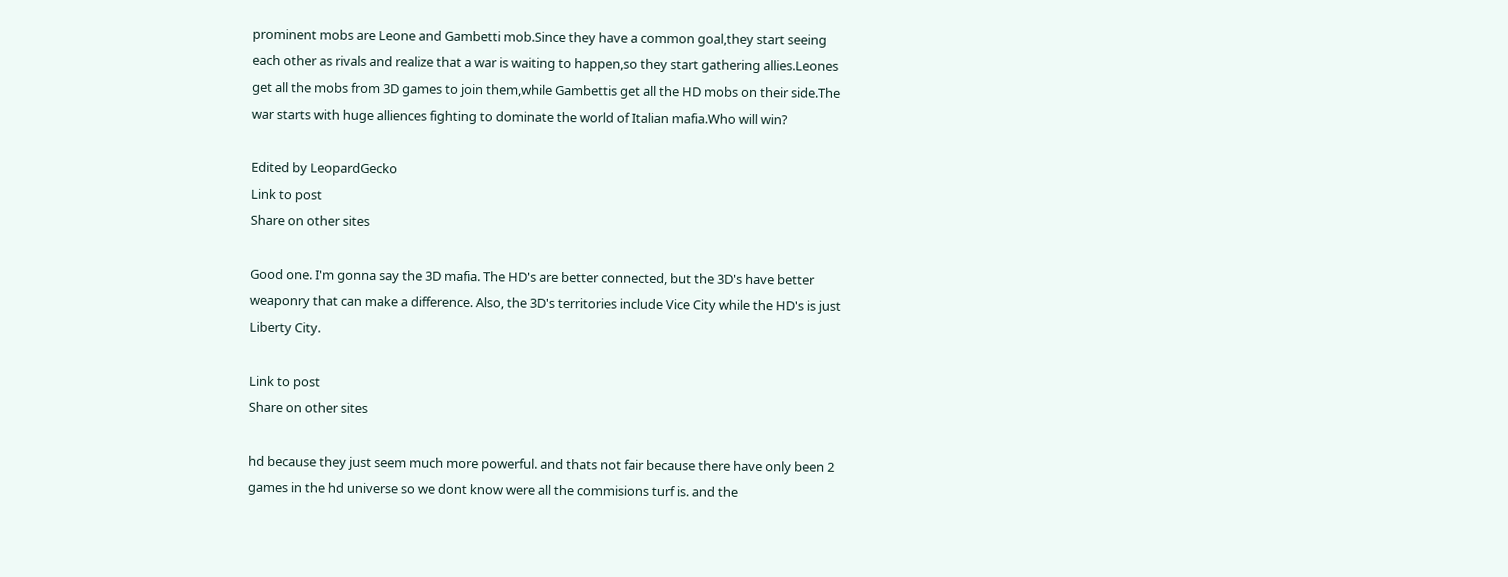prominent mobs are Leone and Gambetti mob.Since they have a common goal,they start seeing each other as rivals and realize that a war is waiting to happen,so they start gathering allies.Leones get all the mobs from 3D games to join them,while Gambettis get all the HD mobs on their side.The war starts with huge alliences fighting to dominate the world of Italian mafia.Who will win?

Edited by LeopardGecko
Link to post
Share on other sites

Good one. I'm gonna say the 3D mafia. The HD's are better connected, but the 3D's have better weaponry that can make a difference. Also, the 3D's territories include Vice City while the HD's is just Liberty City.

Link to post
Share on other sites

hd because they just seem much more powerful. and thats not fair because there have only been 2 games in the hd universe so we dont know were all the commisions turf is. and the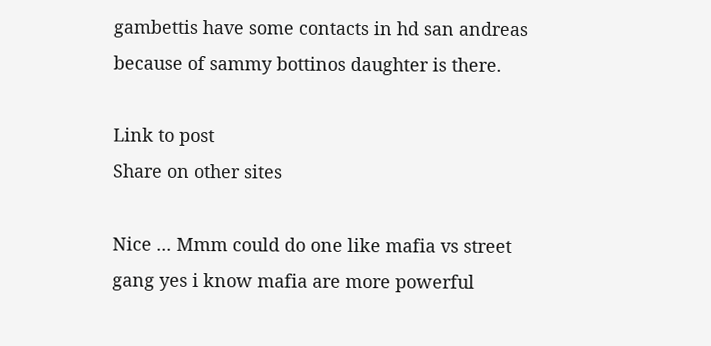gambettis have some contacts in hd san andreas because of sammy bottinos daughter is there.

Link to post
Share on other sites

Nice ... Mmm could do one like mafia vs street gang yes i know mafia are more powerful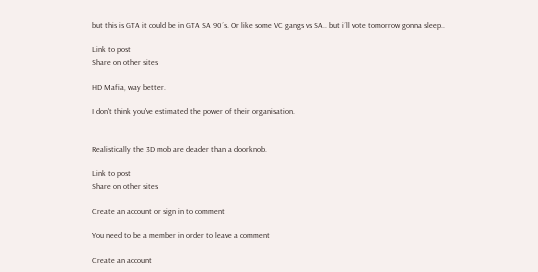but this is GTA it could be in GTA SA 90´s. Or like some VC gangs vs SA.. but i´ll vote tomorrow gonna sleep..

Link to post
Share on other sites

HD Mafia, way better.

I don't think you've estimated the power of their organisation.


Realistically the 3D mob are deader than a doorknob.

Link to post
Share on other sites

Create an account or sign in to comment

You need to be a member in order to leave a comment

Create an account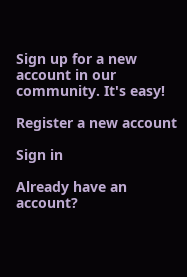Sign up for a new account in our community. It's easy!

Register a new account

Sign in

Already have an account?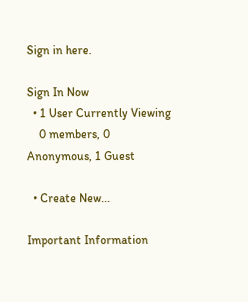Sign in here.

Sign In Now
  • 1 User Currently Viewing
    0 members, 0 Anonymous, 1 Guest

  • Create New...

Important Information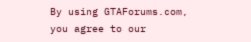By using GTAForums.com, you agree to our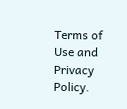Terms of Use and Privacy Policy.